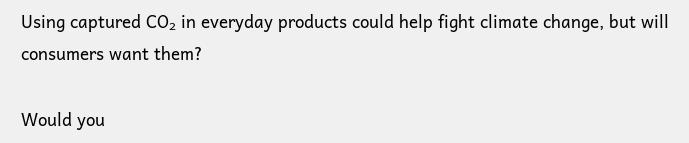Using captured CO₂ in everyday products could help fight climate change, but will consumers want them?

Would you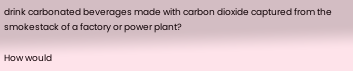drink carbonated beverages made with carbon dioxide captured from the smokestack of a factory or power plant?

How would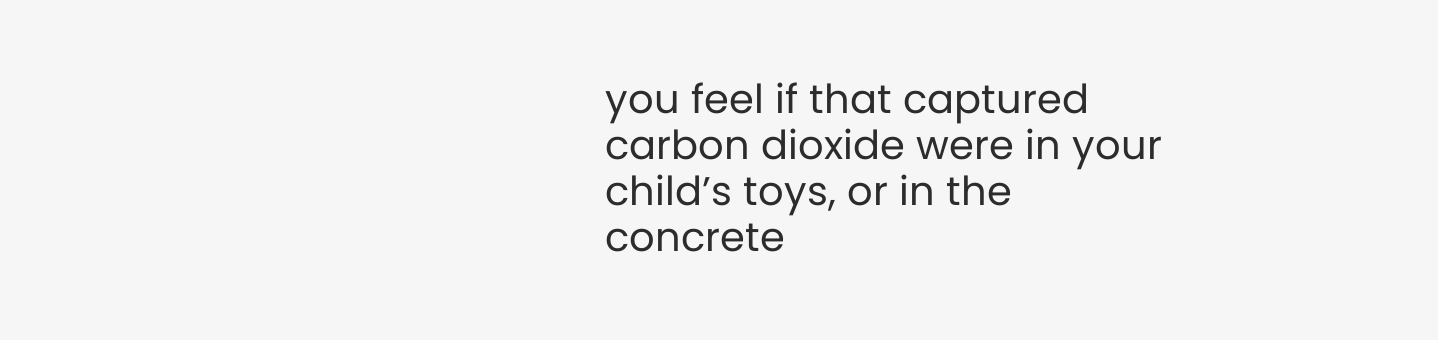you feel if that captured carbon dioxide were in your child’s toys, or in the concrete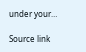under your…

Source link